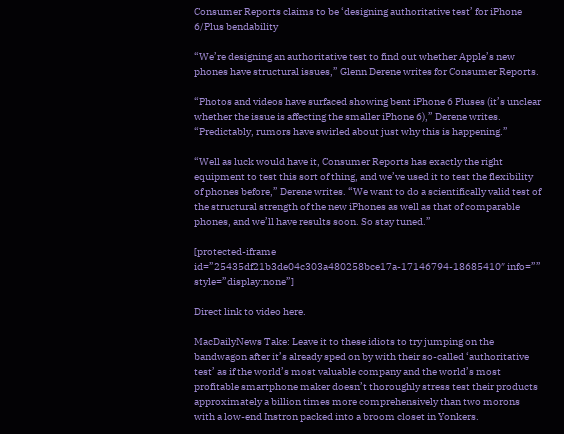Consumer Reports claims to be ‘designing authoritative test’ for iPhone 6/Plus bendability

“We’re designing an authoritative test to find out whether Apple’s new phones have structural issues,” Glenn Derene writes for Consumer Reports.

“Photos and videos have surfaced showing bent iPhone 6 Pluses (it’s unclear whether the issue is affecting the smaller iPhone 6),” Derene writes. “Predictably, rumors have swirled about just why this is happening.”

“Well as luck would have it, Consumer Reports has exactly the right equipment to test this sort of thing, and we’ve used it to test the flexibility of phones before,” Derene writes. “We want to do a scientifically valid test of the structural strength of the new iPhones as well as that of comparable phones, and we’ll have results soon. So stay tuned.”

[protected-iframe id=”25435df21b3de04c303a480258bce17a-17146794-18685410″ info=”” style=”display:none”]

Direct link to video here.

MacDailyNews Take: Leave it to these idiots to try jumping on the bandwagon after it’s already sped on by with their so-called ‘authoritative test’ as if the world’s most valuable company and the world’s most profitable smartphone maker doesn’t thoroughly stress test their products approximately a billion times more comprehensively than two morons with a low-end Instron packed into a broom closet in Yonkers.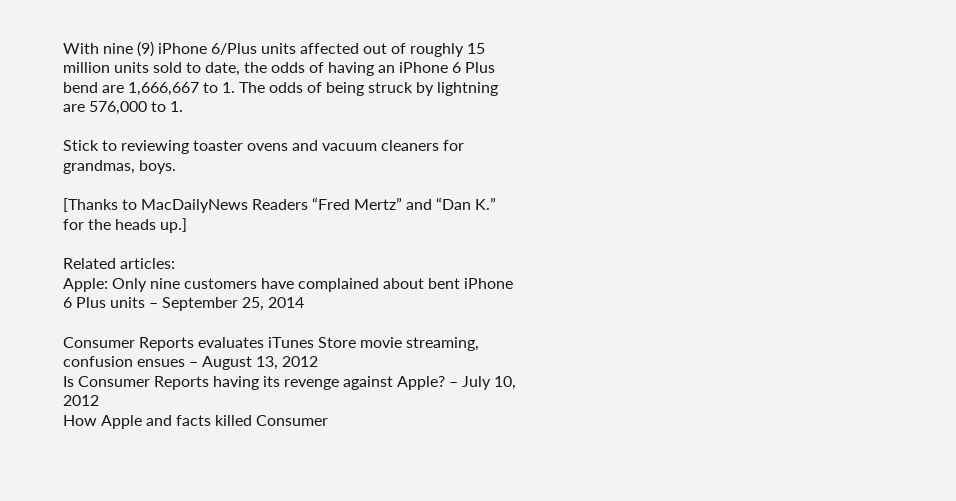With nine (9) iPhone 6/Plus units affected out of roughly 15 million units sold to date, the odds of having an iPhone 6 Plus bend are 1,666,667 to 1. The odds of being struck by lightning are 576,000 to 1.

Stick to reviewing toaster ovens and vacuum cleaners for grandmas, boys.

[Thanks to MacDailyNews Readers “Fred Mertz” and “Dan K.” for the heads up.]

Related articles:
Apple: Only nine customers have complained about bent iPhone 6 Plus units – September 25, 2014

Consumer Reports evaluates iTunes Store movie streaming, confusion ensues – August 13, 2012
Is Consumer Reports having its revenge against Apple? – July 10, 2012
How Apple and facts killed Consumer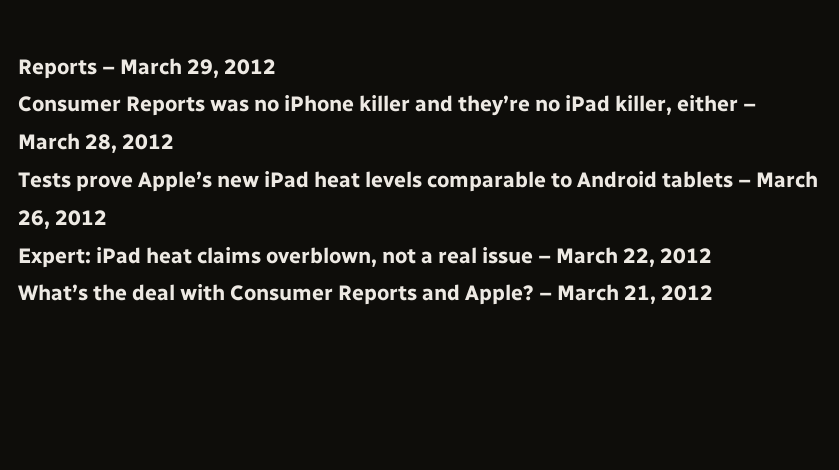Reports – March 29, 2012
Consumer Reports was no iPhone killer and they’re no iPad killer, either – March 28, 2012
Tests prove Apple’s new iPad heat levels comparable to Android tablets – March 26, 2012
Expert: iPad heat claims overblown, not a real issue – March 22, 2012
What’s the deal with Consumer Reports and Apple? – March 21, 2012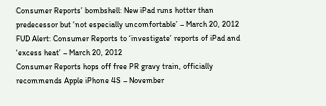Consumer Reports’ bombshell: New iPad runs hotter than predecessor but ‘not especially uncomfortable’ – March 20, 2012
FUD Alert: Consumer Reports to ‘investigate’ reports of iPad and ‘excess heat’ – March 20, 2012
Consumer Reports hops off free PR gravy train, officially recommends Apple iPhone 4S – November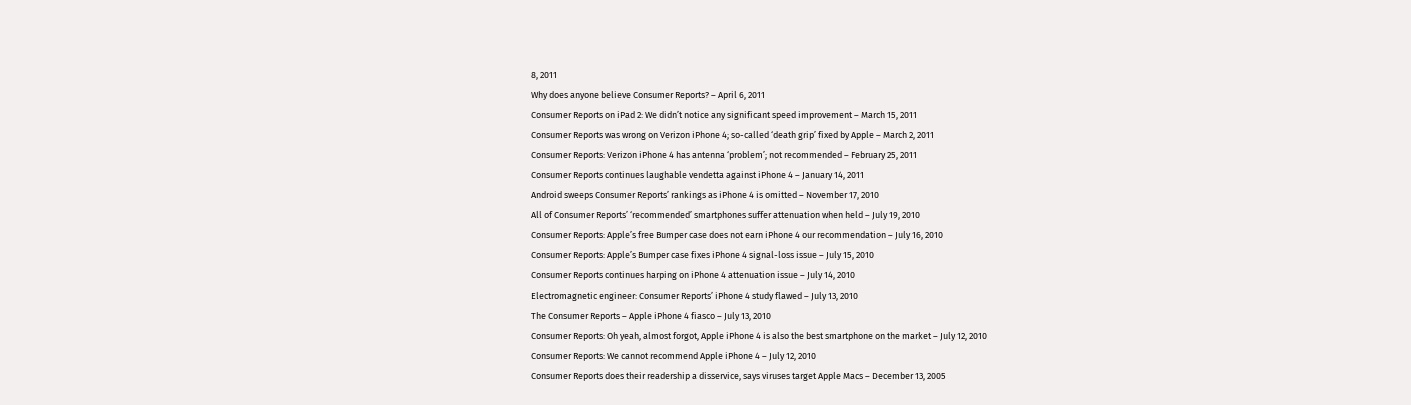8, 2011
Why does anyone believe Consumer Reports? – April 6, 2011
Consumer Reports on iPad 2: We didn’t notice any significant speed improvement – March 15, 2011
Consumer Reports was wrong on Verizon iPhone 4; so-called ‘death grip’ fixed by Apple – March 2, 2011
Consumer Reports: Verizon iPhone 4 has antenna ‘problem’; not recommended – February 25, 2011
Consumer Reports continues laughable vendetta against iPhone 4 – January 14, 2011
Android sweeps Consumer Reports’ rankings as iPhone 4 is omitted – November 17, 2010
All of Consumer Reports’ ‘recommended’ smartphones suffer attenuation when held – July 19, 2010
Consumer Reports: Apple’s free Bumper case does not earn iPhone 4 our recommendation – July 16, 2010
Consumer Reports: Apple’s Bumper case fixes iPhone 4 signal-loss issue – July 15, 2010
Consumer Reports continues harping on iPhone 4 attenuation issue – July 14, 2010
Electromagnetic engineer: Consumer Reports’ iPhone 4 study flawed – July 13, 2010
The Consumer Reports – Apple iPhone 4 fiasco – July 13, 2010
Consumer Reports: Oh yeah, almost forgot, Apple iPhone 4 is also the best smartphone on the market – July 12, 2010
Consumer Reports: We cannot recommend Apple iPhone 4 – July 12, 2010
Consumer Reports does their readership a disservice, says viruses target Apple Macs – December 13, 2005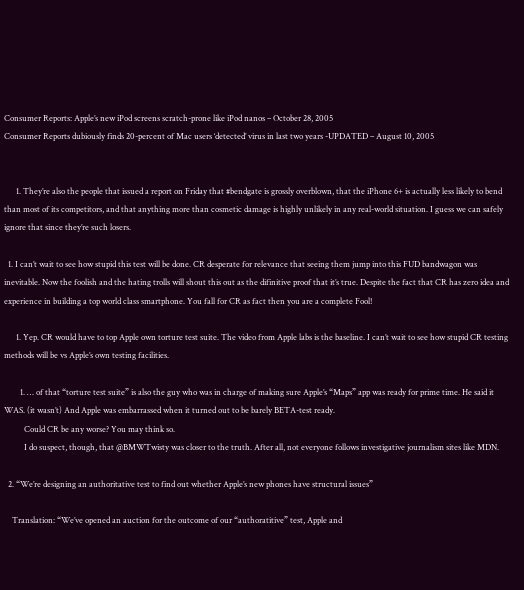Consumer Reports: Apple’s new iPod screens scratch-prone like iPod nanos – October 28, 2005
Consumer Reports dubiously finds 20-percent of Mac users ‘detected’ virus in last two years -UPDATED – August 10, 2005


      1. They’re also the people that issued a report on Friday that #bendgate is grossly overblown, that the iPhone 6+ is actually less likely to bend than most of its competitors, and that anything more than cosmetic damage is highly unlikely in any real-world situation. I guess we can safely ignore that since they’re such losers.

  1. I can’t wait to see how stupid this test will be done. CR desperate for relevance that seeing them jump into this FUD bandwagon was inevitable. Now the foolish and the hating trolls will shout this out as the difinitive proof that it’s true. Despite the fact that CR has zero idea and experience in building a top world class smartphone. You fall for CR as fact then you are a complete Fool!

      1. Yep. CR would have to top Apple own torture test suite. The video from Apple labs is the baseline. I can’t wait to see how stupid CR testing methods will be vs Apple’s own testing facilities.

        1. … of that “torture test suite” is also the guy who was in charge of making sure Apple’s “Maps” app was ready for prime time. He said it WAS. (it wasn’t) And Apple was embarrassed when it turned out to be barely BETA-test ready.
          Could CR be any worse? You may think so.
          I do suspect, though, that @BMWTwisty was closer to the truth. After all, not everyone follows investigative journalism sites like MDN.

  2. “We’re designing an authoritative test to find out whether Apple’s new phones have structural issues”

    Translation: “We’ve opened an auction for the outcome of our “authoratitive” test, Apple and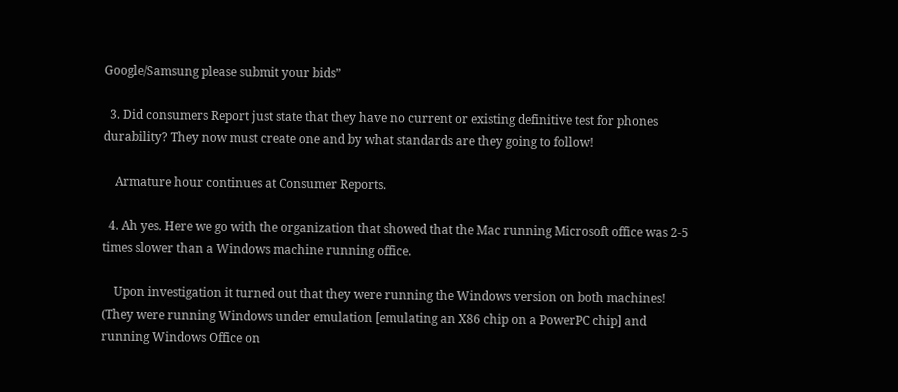Google/Samsung please submit your bids”

  3. Did consumers Report just state that they have no current or existing definitive test for phones durability? They now must create one and by what standards are they going to follow!

    Armature hour continues at Consumer Reports.

  4. Ah yes. Here we go with the organization that showed that the Mac running Microsoft office was 2-5 times slower than a Windows machine running office.

    Upon investigation it turned out that they were running the Windows version on both machines! (They were running Windows under emulation [emulating an X86 chip on a PowerPC chip] and running Windows Office on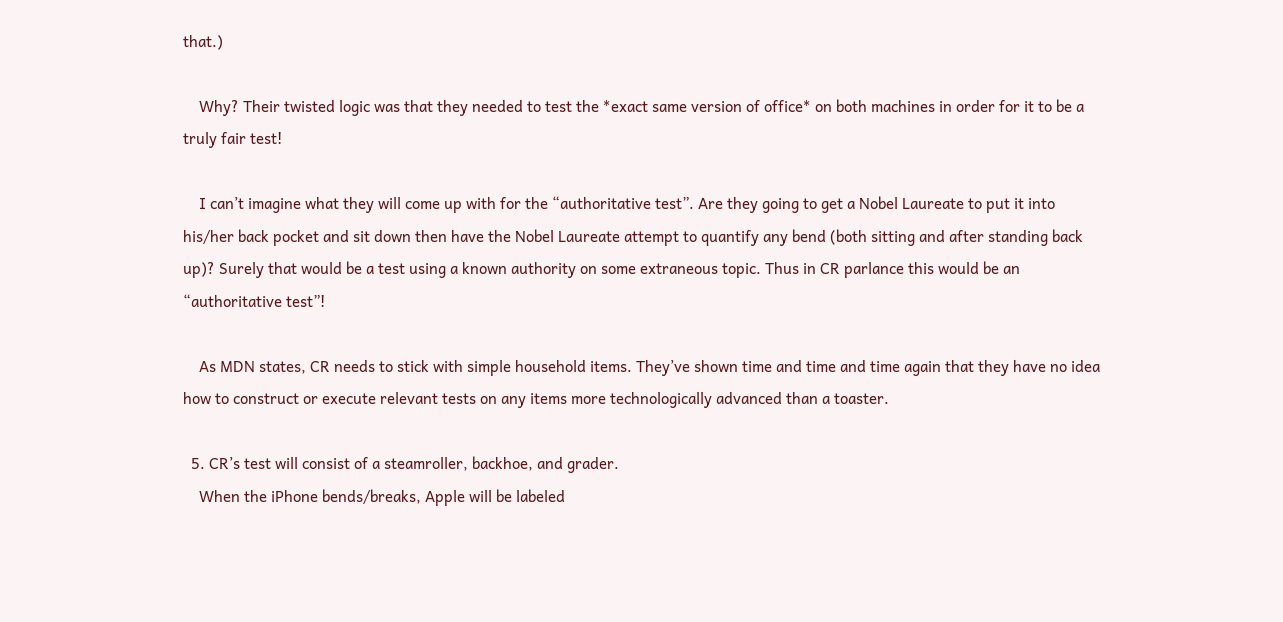that.)

    Why? Their twisted logic was that they needed to test the *exact same version of office* on both machines in order for it to be a truly fair test!

    I can’t imagine what they will come up with for the “authoritative test”. Are they going to get a Nobel Laureate to put it into his/her back pocket and sit down then have the Nobel Laureate attempt to quantify any bend (both sitting and after standing back up)? Surely that would be a test using a known authority on some extraneous topic. Thus in CR parlance this would be an “authoritative test”!

    As MDN states, CR needs to stick with simple household items. They’ve shown time and time and time again that they have no idea how to construct or execute relevant tests on any items more technologically advanced than a toaster.

  5. CR’s test will consist of a steamroller, backhoe, and grader.
    When the iPhone bends/breaks, Apple will be labeled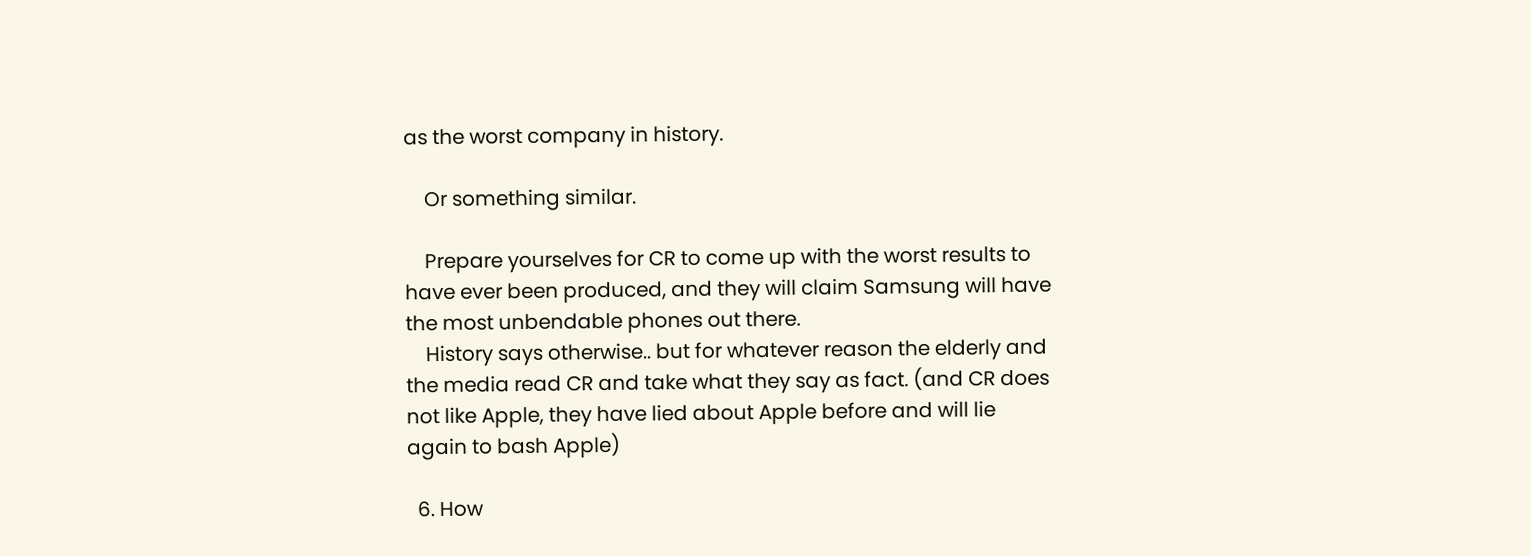as the worst company in history.

    Or something similar.

    Prepare yourselves for CR to come up with the worst results to have ever been produced, and they will claim Samsung will have the most unbendable phones out there.
    History says otherwise.. but for whatever reason the elderly and the media read CR and take what they say as fact. (and CR does not like Apple, they have lied about Apple before and will lie again to bash Apple)

  6. How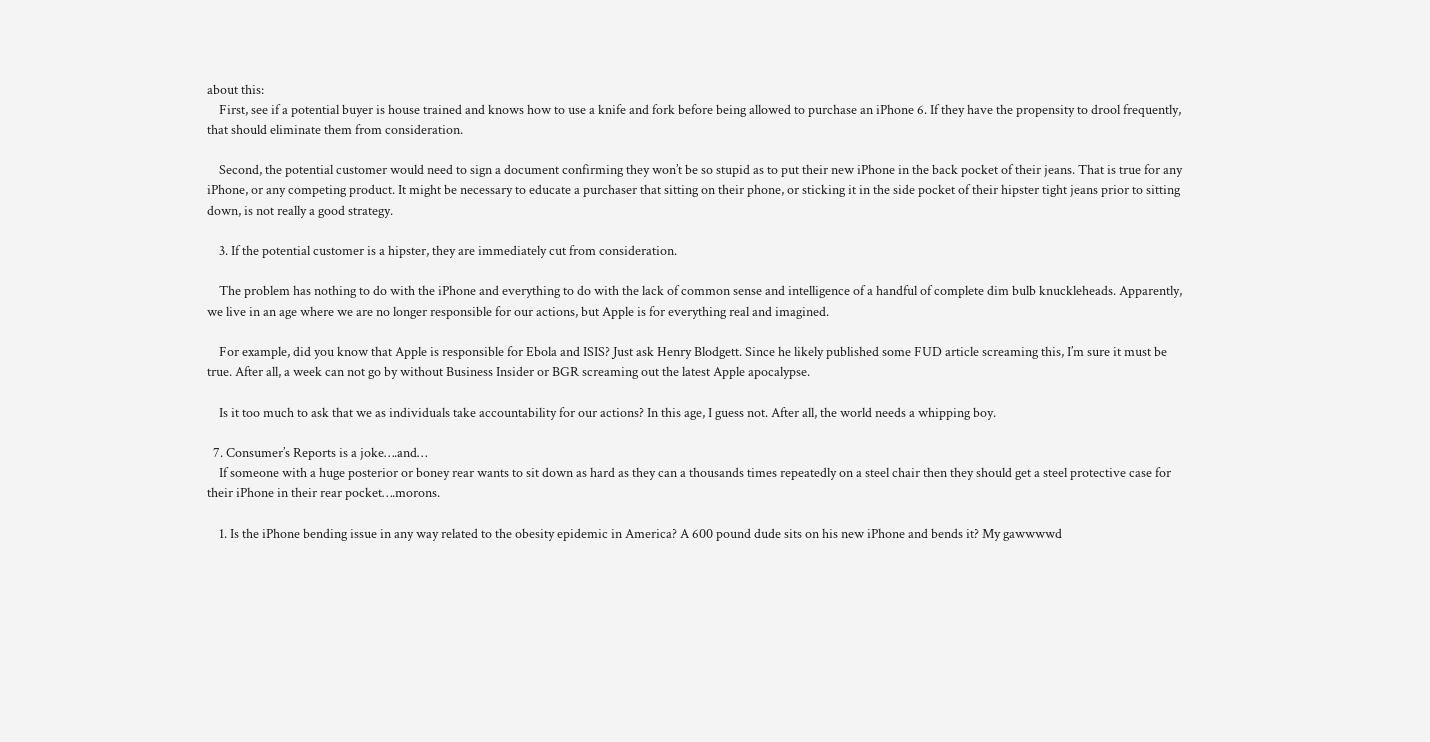about this:
    First, see if a potential buyer is house trained and knows how to use a knife and fork before being allowed to purchase an iPhone 6. If they have the propensity to drool frequently, that should eliminate them from consideration.

    Second, the potential customer would need to sign a document confirming they won’t be so stupid as to put their new iPhone in the back pocket of their jeans. That is true for any iPhone, or any competing product. It might be necessary to educate a purchaser that sitting on their phone, or sticking it in the side pocket of their hipster tight jeans prior to sitting down, is not really a good strategy.

    3. If the potential customer is a hipster, they are immediately cut from consideration.

    The problem has nothing to do with the iPhone and everything to do with the lack of common sense and intelligence of a handful of complete dim bulb knuckleheads. Apparently, we live in an age where we are no longer responsible for our actions, but Apple is for everything real and imagined.

    For example, did you know that Apple is responsible for Ebola and ISIS? Just ask Henry Blodgett. Since he likely published some FUD article screaming this, I’m sure it must be true. After all, a week can not go by without Business Insider or BGR screaming out the latest Apple apocalypse.

    Is it too much to ask that we as individuals take accountability for our actions? In this age, I guess not. After all, the world needs a whipping boy.

  7. Consumer’s Reports is a joke….and…
    If someone with a huge posterior or boney rear wants to sit down as hard as they can a thousands times repeatedly on a steel chair then they should get a steel protective case for their iPhone in their rear pocket….morons.

    1. Is the iPhone bending issue in any way related to the obesity epidemic in America? A 600 pound dude sits on his new iPhone and bends it? My gawwwwd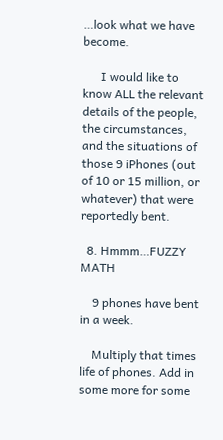…look what we have become.

      I would like to know ALL the relevant details of the people, the circumstances, and the situations of those 9 iPhones (out of 10 or 15 million, or whatever) that were reportedly bent.

  8. Hmmm…FUZZY MATH

    9 phones have bent in a week.

    Multiply that times life of phones. Add in some more for some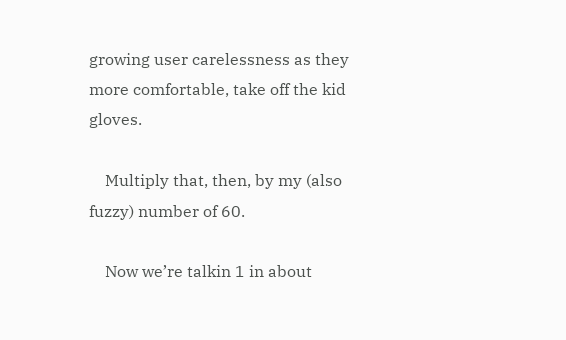growing user carelessness as they more comfortable, take off the kid gloves.

    Multiply that, then, by my (also fuzzy) number of 60.

    Now we’re talkin 1 in about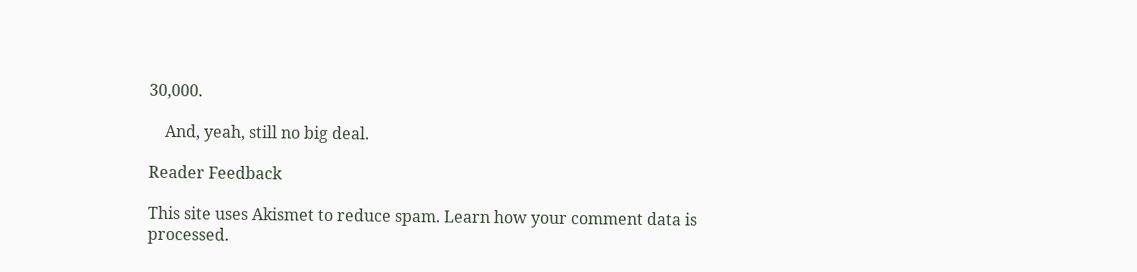30,000.

    And, yeah, still no big deal.

Reader Feedback

This site uses Akismet to reduce spam. Learn how your comment data is processed.